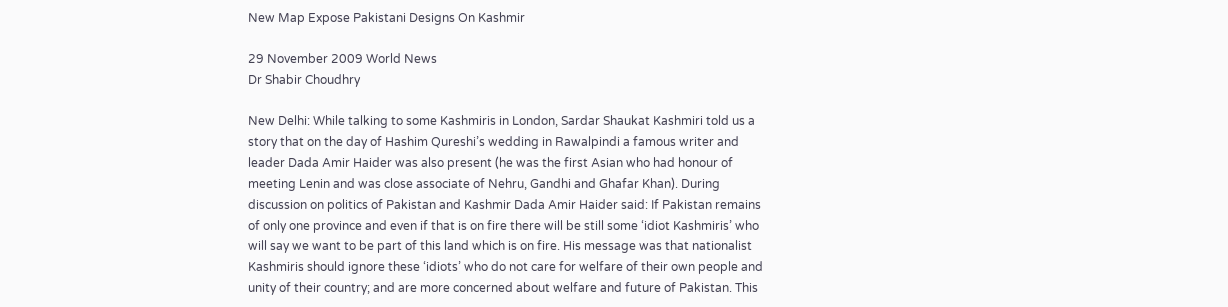New Map Expose Pakistani Designs On Kashmir

29 November 2009 World News
Dr Shabir Choudhry

New Delhi: While talking to some Kashmiris in London, Sardar Shaukat Kashmiri told us a story that on the day of Hashim Qureshi’s wedding in Rawalpindi a famous writer and leader Dada Amir Haider was also present (he was the first Asian who had honour of meeting Lenin and was close associate of Nehru, Gandhi and Ghafar Khan). During discussion on politics of Pakistan and Kashmir Dada Amir Haider said: If Pakistan remains of only one province and even if that is on fire there will be still some ‘idiot Kashmiris’ who will say we want to be part of this land which is on fire. His message was that nationalist Kashmiris should ignore these ‘idiots’ who do not care for welfare of their own people and unity of their country; and are more concerned about welfare and future of Pakistan. This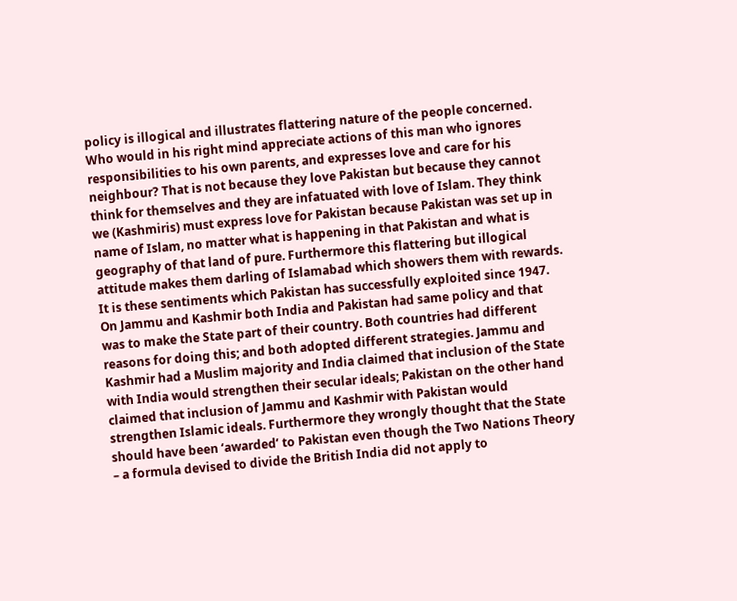policy is illogical and illustrates flattering nature of the people concerned. Who would in his right mind appreciate actions of this man who ignores responsibilities to his own parents, and expresses love and care for his neighbour? That is not because they love Pakistan but because they cannot think for themselves and they are infatuated with love of Islam. They think we (Kashmiris) must express love for Pakistan because Pakistan was set up in name of Islam, no matter what is happening in that Pakistan and what is geography of that land of pure. Furthermore this flattering but illogical attitude makes them darling of Islamabad which showers them with rewards. It is these sentiments which Pakistan has successfully exploited since 1947. On Jammu and Kashmir both India and Pakistan had same policy and that was to make the State part of their country. Both countries had different reasons for doing this; and both adopted different strategies. Jammu and Kashmir had a Muslim majority and India claimed that inclusion of the State with India would strengthen their secular ideals; Pakistan on the other hand claimed that inclusion of Jammu and Kashmir with Pakistan would strengthen Islamic ideals. Furthermore they wrongly thought that the State should have been ‘awarded’ to Pakistan even though the Two Nations Theory – a formula devised to divide the British India did not apply to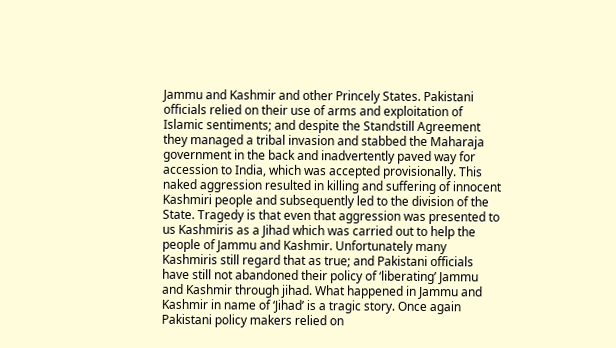Jammu and Kashmir and other Princely States. Pakistani officials relied on their use of arms and exploitation of Islamic sentiments; and despite the Standstill Agreement they managed a tribal invasion and stabbed the Maharaja government in the back and inadvertently paved way for accession to India, which was accepted provisionally. This naked aggression resulted in killing and suffering of innocent Kashmiri people and subsequently led to the division of the State. Tragedy is that even that aggression was presented to us Kashmiris as a Jihad which was carried out to help the people of Jammu and Kashmir. Unfortunately many Kashmiris still regard that as true; and Pakistani officials have still not abandoned their policy of ‘liberating’ Jammu and Kashmir through jihad. What happened in Jammu and Kashmir in name of ‘Jihad’ is a tragic story. Once again Pakistani policy makers relied on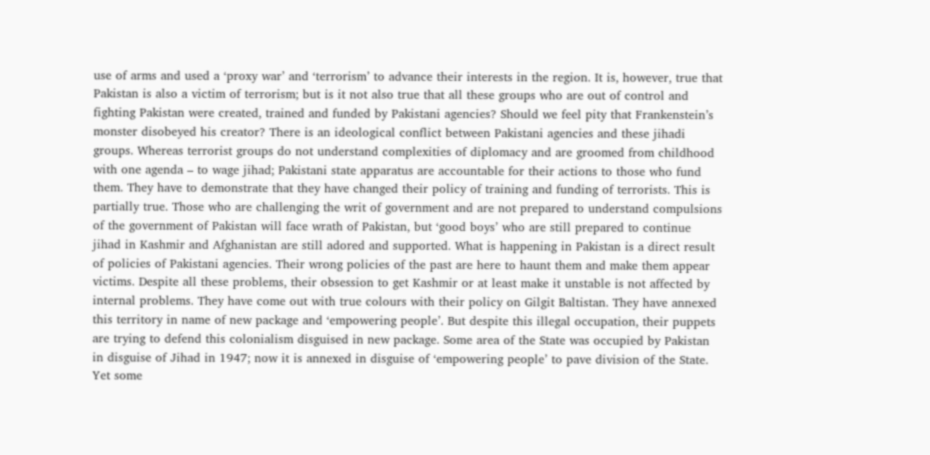use of arms and used a ‘proxy war’ and ‘terrorism’ to advance their interests in the region. It is, however, true that Pakistan is also a victim of terrorism; but is it not also true that all these groups who are out of control and fighting Pakistan were created, trained and funded by Pakistani agencies? Should we feel pity that Frankenstein’s monster disobeyed his creator? There is an ideological conflict between Pakistani agencies and these jihadi groups. Whereas terrorist groups do not understand complexities of diplomacy and are groomed from childhood with one agenda – to wage jihad; Pakistani state apparatus are accountable for their actions to those who fund them. They have to demonstrate that they have changed their policy of training and funding of terrorists. This is partially true. Those who are challenging the writ of government and are not prepared to understand compulsions of the government of Pakistan will face wrath of Pakistan, but ‘good boys’ who are still prepared to continue jihad in Kashmir and Afghanistan are still adored and supported. What is happening in Pakistan is a direct result of policies of Pakistani agencies. Their wrong policies of the past are here to haunt them and make them appear victims. Despite all these problems, their obsession to get Kashmir or at least make it unstable is not affected by internal problems. They have come out with true colours with their policy on Gilgit Baltistan. They have annexed this territory in name of new package and ‘empowering people’. But despite this illegal occupation, their puppets are trying to defend this colonialism disguised in new package. Some area of the State was occupied by Pakistan in disguise of Jihad in 1947; now it is annexed in disguise of ‘empowering people’ to pave division of the State. Yet some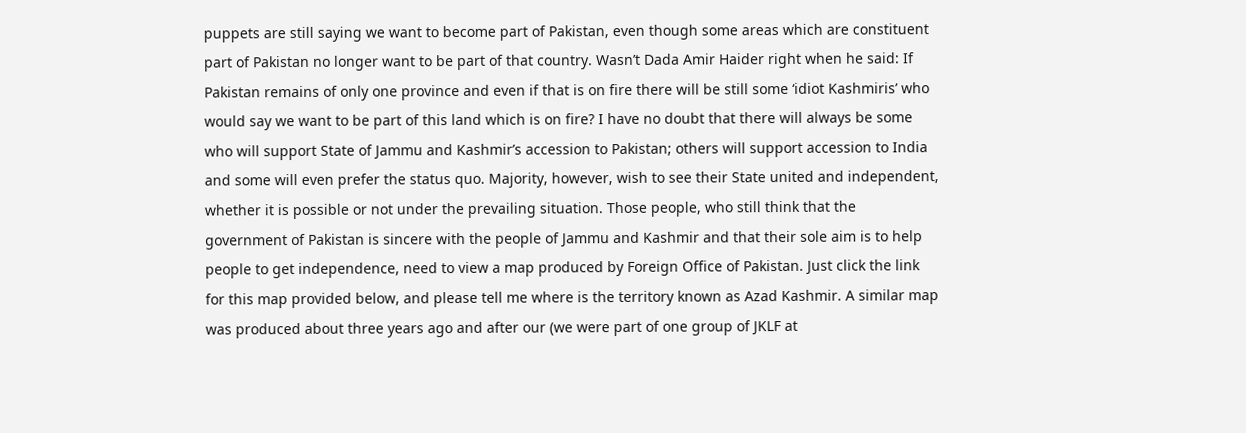puppets are still saying we want to become part of Pakistan, even though some areas which are constituent part of Pakistan no longer want to be part of that country. Wasn’t Dada Amir Haider right when he said: If Pakistan remains of only one province and even if that is on fire there will be still some ‘idiot Kashmiris’ who would say we want to be part of this land which is on fire? I have no doubt that there will always be some who will support State of Jammu and Kashmir’s accession to Pakistan; others will support accession to India and some will even prefer the status quo. Majority, however, wish to see their State united and independent, whether it is possible or not under the prevailing situation. Those people, who still think that the government of Pakistan is sincere with the people of Jammu and Kashmir and that their sole aim is to help people to get independence, need to view a map produced by Foreign Office of Pakistan. Just click the link for this map provided below, and please tell me where is the territory known as Azad Kashmir. A similar map was produced about three years ago and after our (we were part of one group of JKLF at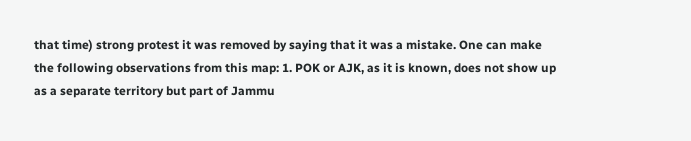that time) strong protest it was removed by saying that it was a mistake. One can make the following observations from this map: 1. POK or AJK, as it is known, does not show up as a separate territory but part of Jammu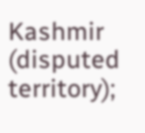Kashmir (disputed territory);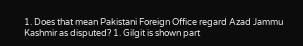1. Does that mean Pakistani Foreign Office regard Azad Jammu Kashmir as disputed? 1. Gilgit is shown part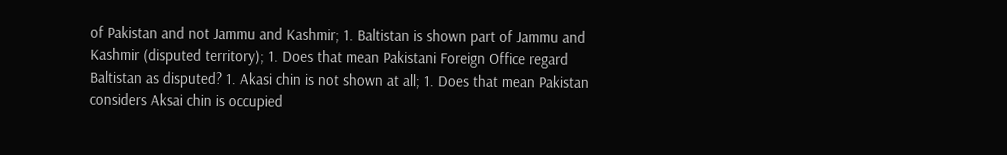of Pakistan and not Jammu and Kashmir; 1. Baltistan is shown part of Jammu and Kashmir (disputed territory); 1. Does that mean Pakistani Foreign Office regard Baltistan as disputed? 1. Akasi chin is not shown at all; 1. Does that mean Pakistan considers Aksai chin is occupied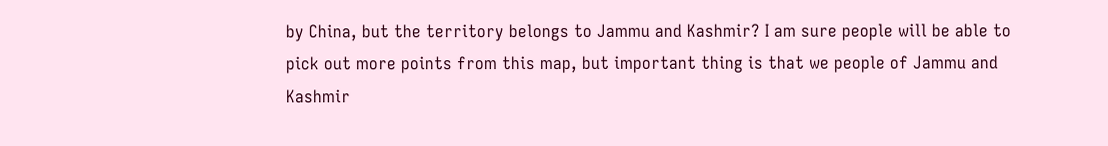by China, but the territory belongs to Jammu and Kashmir? I am sure people will be able to pick out more points from this map, but important thing is that we people of Jammu and Kashmir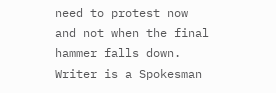need to protest now and not when the final hammer falls down. Writer is a Spokesman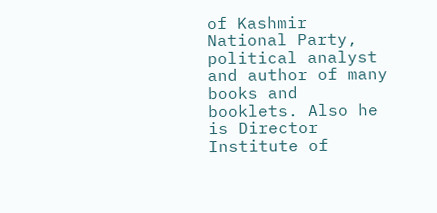of Kashmir National Party, political analyst and author of many books and booklets. Also he is Director Institute of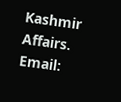Kashmir Affairs. Email: